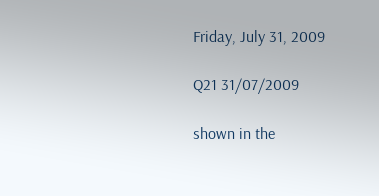Friday, July 31, 2009

Q21 31/07/2009

shown in the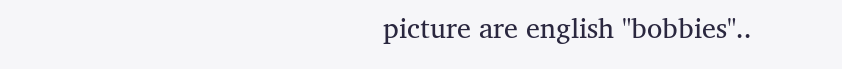picture are english "bobbies"..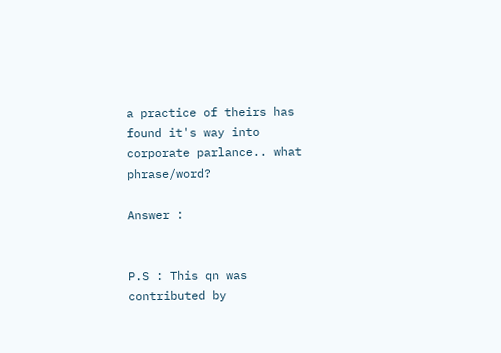a practice of theirs has found it's way into corporate parlance.. what phrase/word?

Answer :


P.S : This qn was contributed by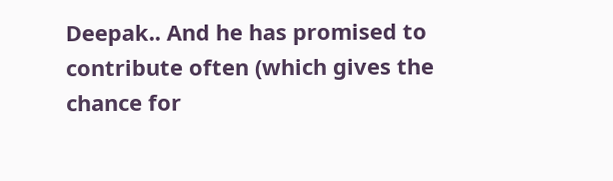Deepak.. And he has promised to contribute often (which gives the chance for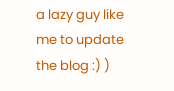a lazy guy like me to update the blog :) )